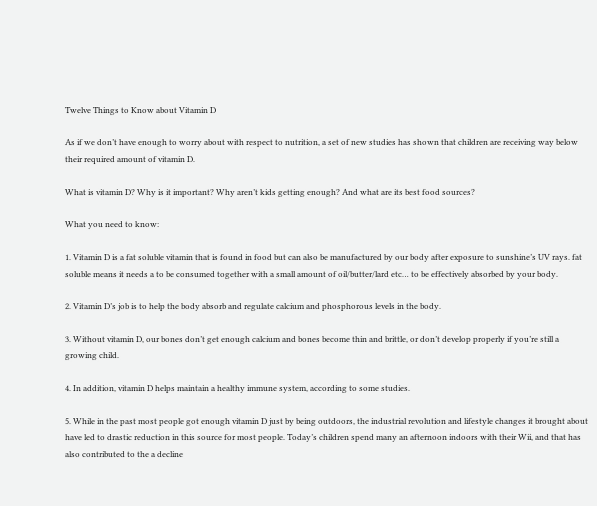Twelve Things to Know about Vitamin D

As if we don’t have enough to worry about with respect to nutrition, a set of new studies has shown that children are receiving way below their required amount of vitamin D.

What is vitamin D? Why is it important? Why aren’t kids getting enough? And what are its best food sources?

What you need to know:

1. Vitamin D is a fat soluble vitamin that is found in food but can also be manufactured by our body after exposure to sunshine’s UV rays. fat soluble means it needs a to be consumed together with a small amount of oil/butter/lard etc… to be effectively absorbed by your body.

2. Vitamin D’s job is to help the body absorb and regulate calcium and phosphorous levels in the body.

3. Without vitamin D, our bones don’t get enough calcium and bones become thin and brittle, or don’t develop properly if you’re still a growing child.

4. In addition, vitamin D helps maintain a healthy immune system, according to some studies.

5. While in the past most people got enough vitamin D just by being outdoors, the industrial revolution and lifestyle changes it brought about have led to drastic reduction in this source for most people. Today’s children spend many an afternoon indoors with their Wii, and that has also contributed to the a decline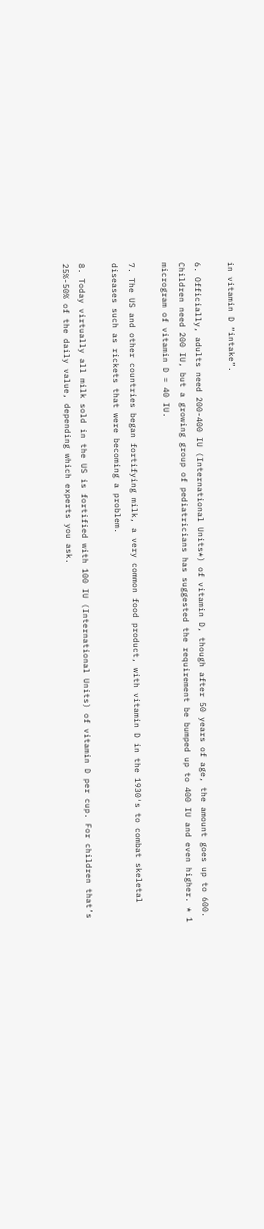in vitamin D “intake”.

6. Officially, adults need 200-400 IU (International Units*) of vitamin D, though after 50 years of age, the amount goes up to 600. Children need 200 IU, but a growing group of pediatricians has suggested the requirement be bumped up to 400 IU and even higher. * 1 microgram of vitamin D = 40 IU.

7. The US and other countries began fortifying milk, a very common food product, with vitamin D in the 1930′s to combat skeletal diseases such as rickets that were becoming a problem.

8. Today virtually all milk sold in the US is fortified with 100 IU (International Units) of vitamin D per cup. For children that’s 25%-50% of the daily value, depending which experts you ask.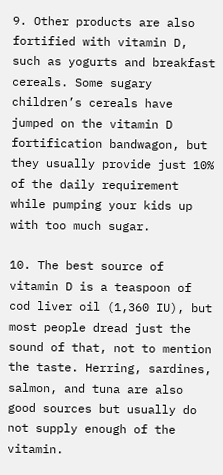9. Other products are also fortified with vitamin D, such as yogurts and breakfast cereals. Some sugary children’s cereals have jumped on the vitamin D fortification bandwagon, but they usually provide just 10% of the daily requirement while pumping your kids up with too much sugar.

10. The best source of vitamin D is a teaspoon of cod liver oil (1,360 IU), but most people dread just the sound of that, not to mention the taste. Herring, sardines, salmon, and tuna are also good sources but usually do not supply enough of the vitamin.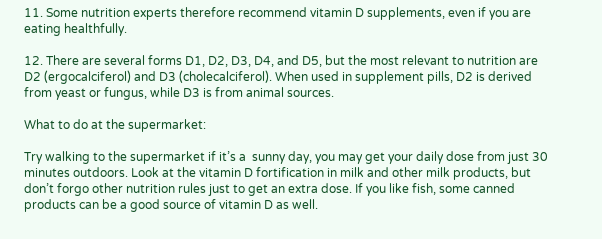11. Some nutrition experts therefore recommend vitamin D supplements, even if you are eating healthfully.

12. There are several forms D1, D2, D3, D4, and D5, but the most relevant to nutrition are D2 (ergocalciferol) and D3 (cholecalciferol). When used in supplement pills, D2 is derived from yeast or fungus, while D3 is from animal sources.

What to do at the supermarket:

Try walking to the supermarket if it’s a  sunny day, you may get your daily dose from just 30 minutes outdoors. Look at the vitamin D fortification in milk and other milk products, but don’t forgo other nutrition rules just to get an extra dose. If you like fish, some canned products can be a good source of vitamin D as well.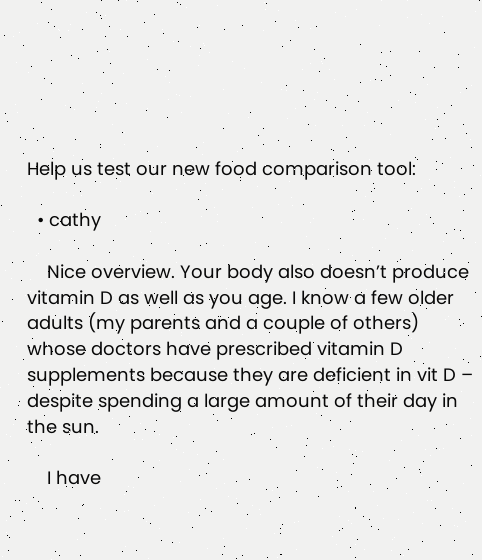Help us test our new food comparison tool:

  • cathy

    Nice overview. Your body also doesn’t produce vitamin D as well as you age. I know a few older adults (my parents and a couple of others) whose doctors have prescribed vitamin D supplements because they are deficient in vit D – despite spending a large amount of their day in the sun.

    I have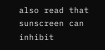also read that sunscreen can inhibit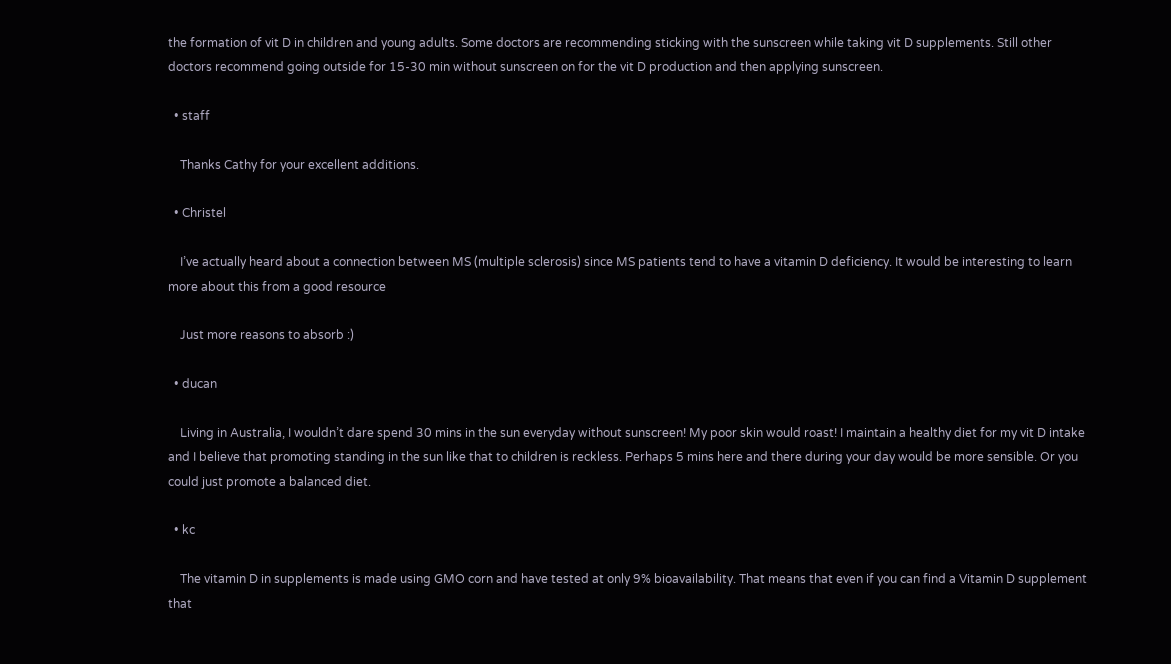the formation of vit D in children and young adults. Some doctors are recommending sticking with the sunscreen while taking vit D supplements. Still other doctors recommend going outside for 15-30 min without sunscreen on for the vit D production and then applying sunscreen.

  • staff

    Thanks Cathy for your excellent additions.

  • Christel

    I’ve actually heard about a connection between MS (multiple sclerosis) since MS patients tend to have a vitamin D deficiency. It would be interesting to learn more about this from a good resource

    Just more reasons to absorb :)

  • ducan

    Living in Australia, I wouldn’t dare spend 30 mins in the sun everyday without sunscreen! My poor skin would roast! I maintain a healthy diet for my vit D intake and I believe that promoting standing in the sun like that to children is reckless. Perhaps 5 mins here and there during your day would be more sensible. Or you could just promote a balanced diet.

  • kc

    The vitamin D in supplements is made using GMO corn and have tested at only 9% bioavailability. That means that even if you can find a Vitamin D supplement that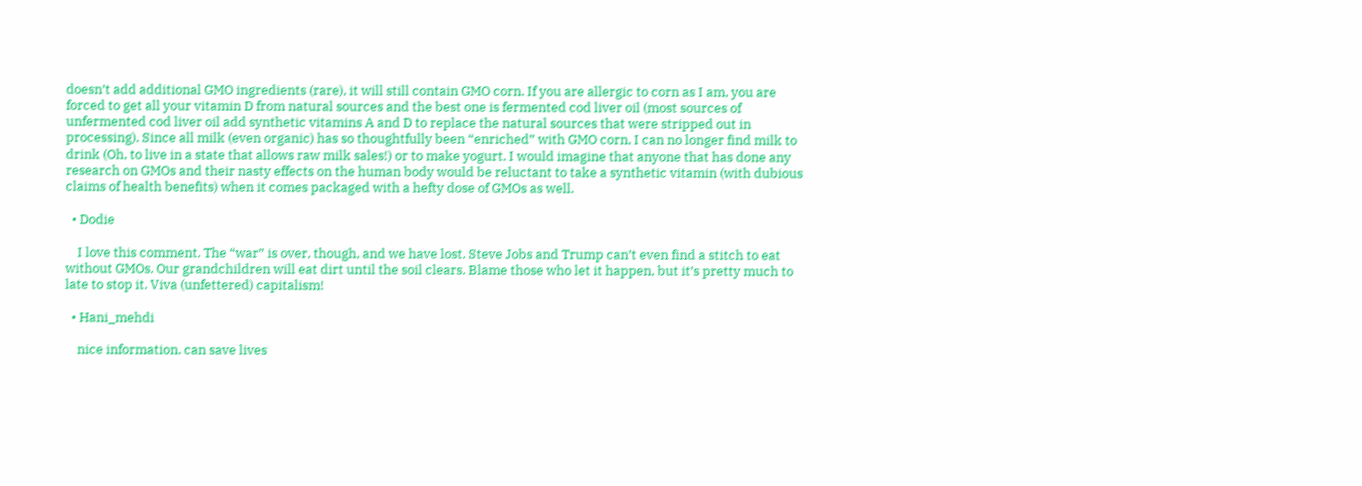doesn’t add additional GMO ingredients (rare), it will still contain GMO corn. If you are allergic to corn as I am, you are forced to get all your vitamin D from natural sources and the best one is fermented cod liver oil (most sources of unfermented cod liver oil add synthetic vitamins A and D to replace the natural sources that were stripped out in processing). Since all milk (even organic) has so thoughtfully been “enriched” with GMO corn, I can no longer find milk to drink (Oh, to live in a state that allows raw milk sales!) or to make yogurt. I would imagine that anyone that has done any research on GMOs and their nasty effects on the human body would be reluctant to take a synthetic vitamin (with dubious claims of health benefits) when it comes packaged with a hefty dose of GMOs as well.

  • Dodie

    I love this comment. The “war” is over, though, and we have lost. Steve Jobs and Trump can’t even find a stitch to eat without GMOs. Our grandchildren will eat dirt until the soil clears. Blame those who let it happen, but it’s pretty much to late to stop it. Viva (unfettered) capitalism!

  • Hani_mehdi

    nice information. can save lives